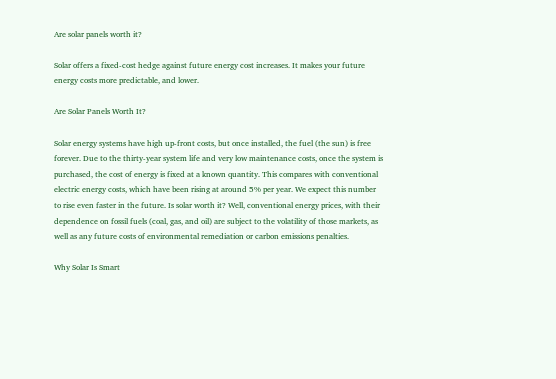Are solar panels worth it?

Solar offers a fixed-cost hedge against future energy cost increases. It makes your future energy costs more predictable, and lower.

Are Solar Panels Worth It?

Solar energy systems have high up-front costs, but once installed, the fuel (the sun) is free forever. Due to the thirty-year system life and very low maintenance costs, once the system is purchased, the cost of energy is fixed at a known quantity. This compares with conventional electric energy costs, which have been rising at around 5% per year. We expect this number to rise even faster in the future. Is solar worth it? Well, conventional energy prices, with their dependence on fossil fuels (coal, gas, and oil) are subject to the volatility of those markets, as well as any future costs of environmental remediation or carbon emissions penalties.

Why Solar Is Smart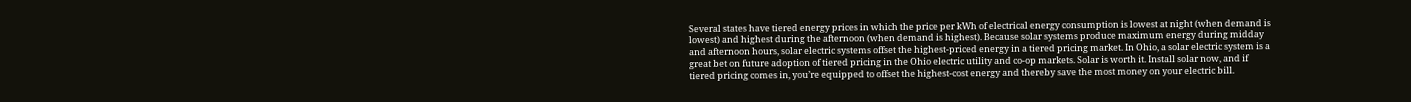Several states have tiered energy prices in which the price per kWh of electrical energy consumption is lowest at night (when demand is lowest) and highest during the afternoon (when demand is highest). Because solar systems produce maximum energy during midday and afternoon hours, solar electric systems offset the highest-priced energy in a tiered pricing market. In Ohio, a solar electric system is a great bet on future adoption of tiered pricing in the Ohio electric utility and co-op markets. Solar is worth it. Install solar now, and if tiered pricing comes in, you’re equipped to offset the highest-cost energy and thereby save the most money on your electric bill.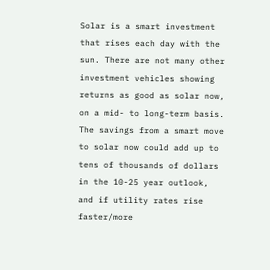Solar is a smart investment that rises each day with the sun. There are not many other investment vehicles showing returns as good as solar now, on a mid- to long-term basis. The savings from a smart move to solar now could add up to tens of thousands of dollars in the 10-25 year outlook, and if utility rates rise faster/more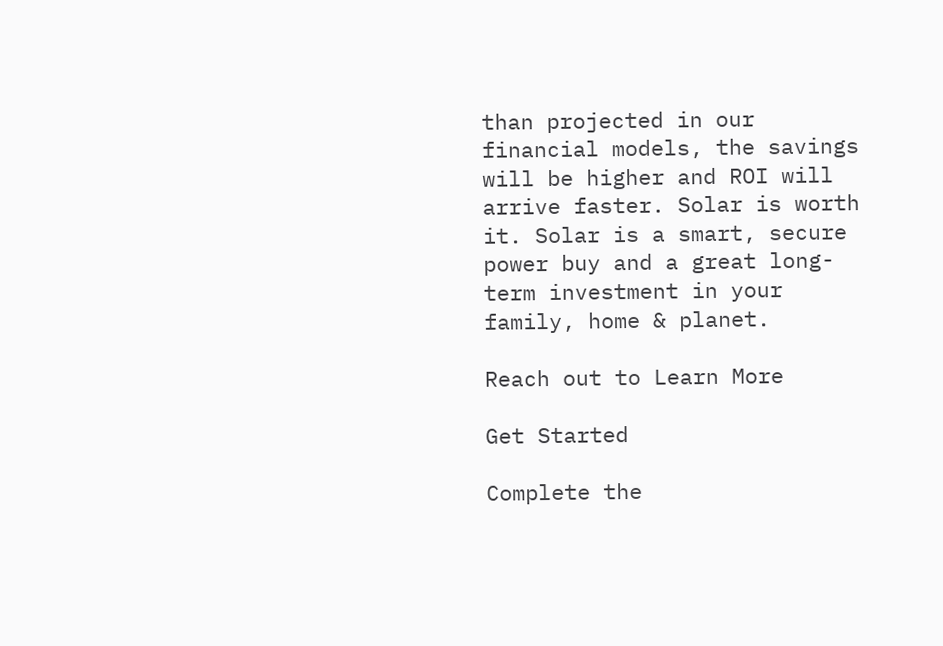than projected in our financial models, the savings will be higher and ROI will arrive faster. Solar is worth it. Solar is a smart, secure power buy and a great long-term investment in your family, home & planet.

Reach out to Learn More

Get Started

Complete the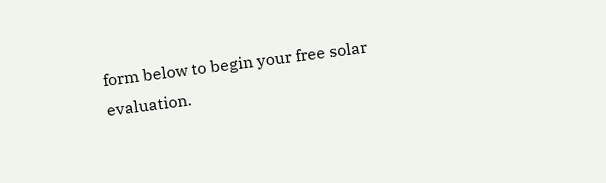form below to begin your free solar evaluation.